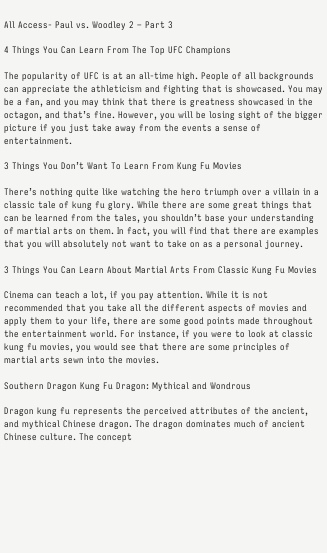All Access- Paul vs. Woodley 2 – Part 3

4 Things You Can Learn From The Top UFC Champions

The popularity of UFC is at an all-time high. People of all backgrounds can appreciate the athleticism and fighting that is showcased. You may be a fan, and you may think that there is greatness showcased in the octagon, and that’s fine. However, you will be losing sight of the bigger picture if you just take away from the events a sense of entertainment.

3 Things You Don’t Want To Learn From Kung Fu Movies

There’s nothing quite like watching the hero triumph over a villain in a classic tale of kung fu glory. While there are some great things that can be learned from the tales, you shouldn’t base your understanding of martial arts on them. In fact, you will find that there are examples that you will absolutely not want to take on as a personal journey.

3 Things You Can Learn About Martial Arts From Classic Kung Fu Movies

Cinema can teach a lot, if you pay attention. While it is not recommended that you take all the different aspects of movies and apply them to your life, there are some good points made throughout the entertainment world. For instance, if you were to look at classic kung fu movies, you would see that there are some principles of martial arts sewn into the movies.

Southern Dragon Kung Fu Dragon: Mythical and Wondrous

Dragon kung fu represents the perceived attributes of the ancient, and mythical Chinese dragon. The dragon dominates much of ancient Chinese culture. The concept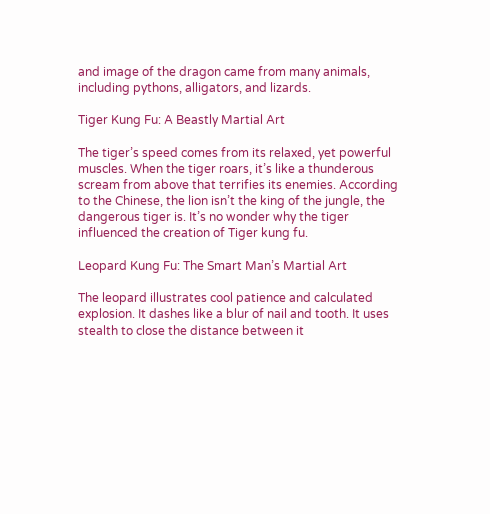and image of the dragon came from many animals, including pythons, alligators, and lizards.

Tiger Kung Fu: A Beastly Martial Art

The tiger’s speed comes from its relaxed, yet powerful muscles. When the tiger roars, it’s like a thunderous scream from above that terrifies its enemies. According to the Chinese, the lion isn’t the king of the jungle, the dangerous tiger is. It’s no wonder why the tiger influenced the creation of Tiger kung fu.

Leopard Kung Fu: The Smart Man’s Martial Art

The leopard illustrates cool patience and calculated explosion. It dashes like a blur of nail and tooth. It uses stealth to close the distance between it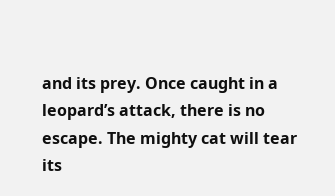and its prey. Once caught in a leopard’s attack, there is no escape. The mighty cat will tear its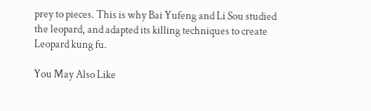prey to pieces. This is why Bai Yufeng and Li Sou studied the leopard, and adapted its killing techniques to create Leopard kung fu.

You May Also Like